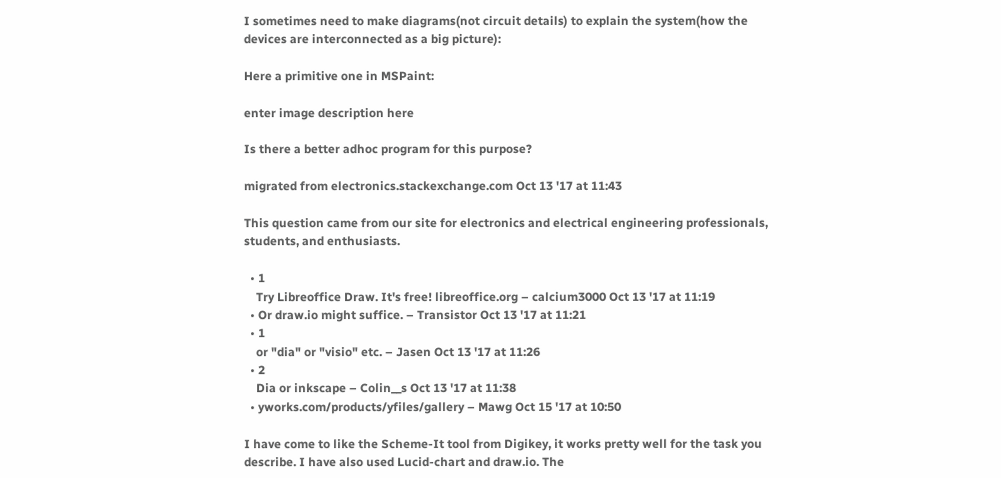I sometimes need to make diagrams(not circuit details) to explain the system(how the devices are interconnected as a big picture):

Here a primitive one in MSPaint:

enter image description here

Is there a better adhoc program for this purpose?

migrated from electronics.stackexchange.com Oct 13 '17 at 11:43

This question came from our site for electronics and electrical engineering professionals, students, and enthusiasts.

  • 1
    Try Libreoffice Draw. It's free! libreoffice.org – calcium3000 Oct 13 '17 at 11:19
  • Or draw.io might suffice. – Transistor Oct 13 '17 at 11:21
  • 1
    or "dia" or "visio" etc. – Jasen Oct 13 '17 at 11:26
  • 2
    Dia or inkscape – Colin__s Oct 13 '17 at 11:38
  • yworks.com/products/yfiles/gallery – Mawg Oct 15 '17 at 10:50

I have come to like the Scheme-It tool from Digikey, it works pretty well for the task you describe. I have also used Lucid-chart and draw.io. The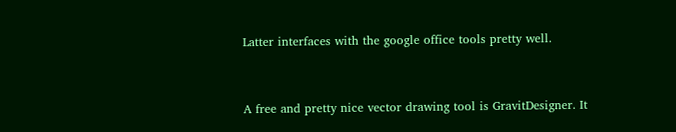Latter interfaces with the google office tools pretty well.


A free and pretty nice vector drawing tool is GravitDesigner. It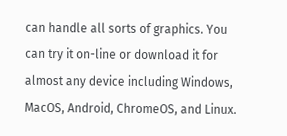can handle all sorts of graphics. You can try it on-line or download it for almost any device including Windows, MacOS, Android, ChromeOS, and Linux.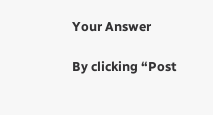Your Answer

By clicking “Post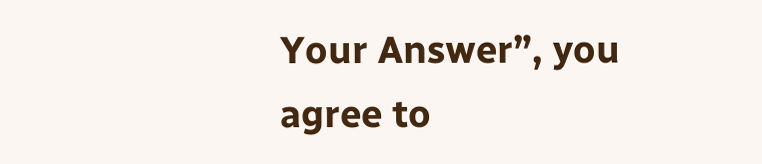Your Answer”, you agree to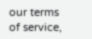our terms of service,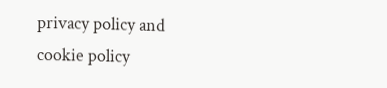privacy policy and cookie policy